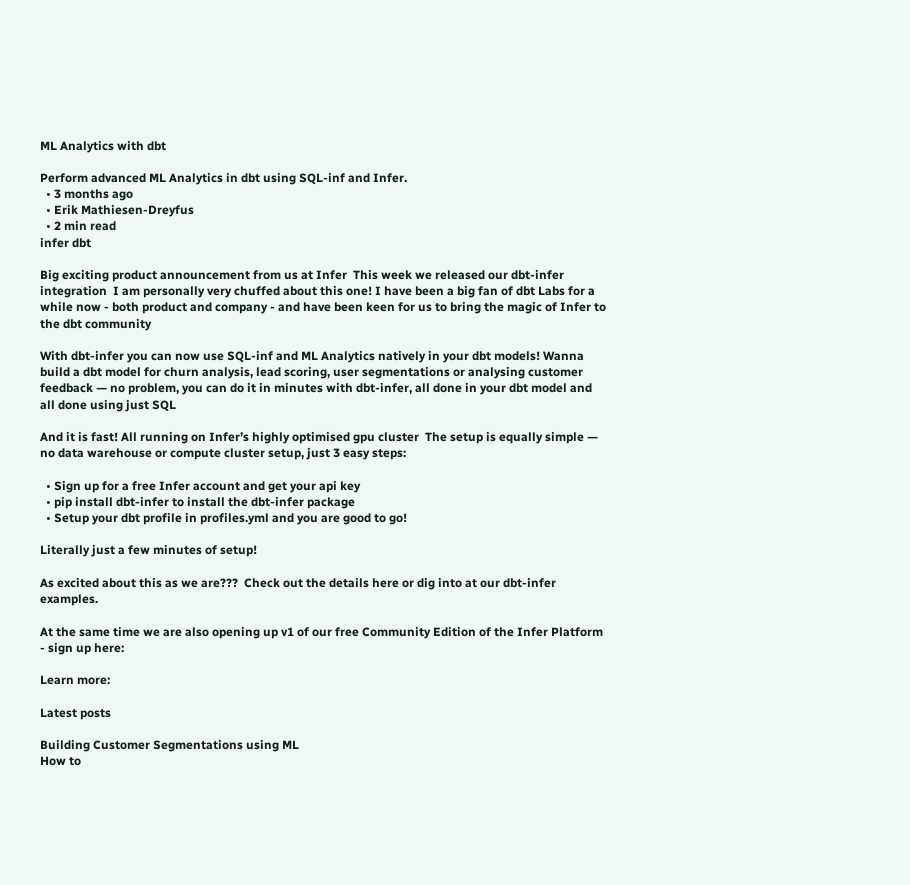ML Analytics with dbt

Perform advanced ML Analytics in dbt using SQL-inf and Infer.
  • 3 months ago
  • Erik Mathiesen-Dreyfus
  • 2 min read
infer dbt

Big exciting product announcement from us at Infer  This week we released our dbt-infer integration  I am personally very chuffed about this one! I have been a big fan of dbt Labs for a while now - both product and company - and have been keen for us to bring the magic of Infer to the dbt community

With dbt-infer you can now use SQL-inf and ML Analytics natively in your dbt models! Wanna build a dbt model for churn analysis, lead scoring, user segmentations or analysing customer feedback — no problem, you can do it in minutes with dbt-infer, all done in your dbt model and all done using just SQL

And it is fast! All running on Infer’s highly optimised gpu cluster  The setup is equally simple — no data warehouse or compute cluster setup, just 3 easy steps:

  • Sign up for a free Infer account and get your api key
  • pip install dbt-infer to install the dbt-infer package
  • Setup your dbt profile in profiles.yml and you are good to go!

Literally just a few minutes of setup!

As excited about this as we are???  Check out the details here or dig into at our dbt-infer examples.

At the same time we are also opening up v1 of our free Community Edition of the Infer Platform - sign up here:

Learn more:

Latest posts

Building Customer Segmentations using ML
How to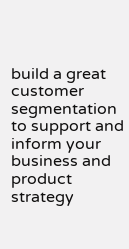build a great customer segmentation to support and inform your business and product strategy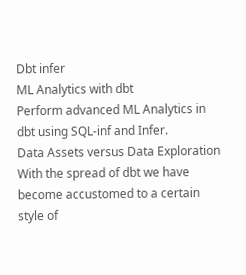Dbt infer
ML Analytics with dbt
Perform advanced ML Analytics in dbt using SQL-inf and Infer.
Data Assets versus Data Exploration
With the spread of dbt we have become accustomed to a certain style of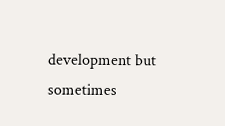development but sometimes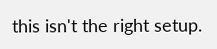this isn't the right setup.